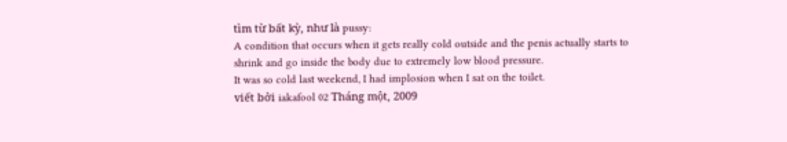tìm từ bất kỳ, như là pussy:
A condition that occurs when it gets really cold outside and the penis actually starts to shrink and go inside the body due to extremely low blood pressure.
It was so cold last weekend, I had implosion when I sat on the toilet.
viết bởi iakafool 02 Tháng một, 2009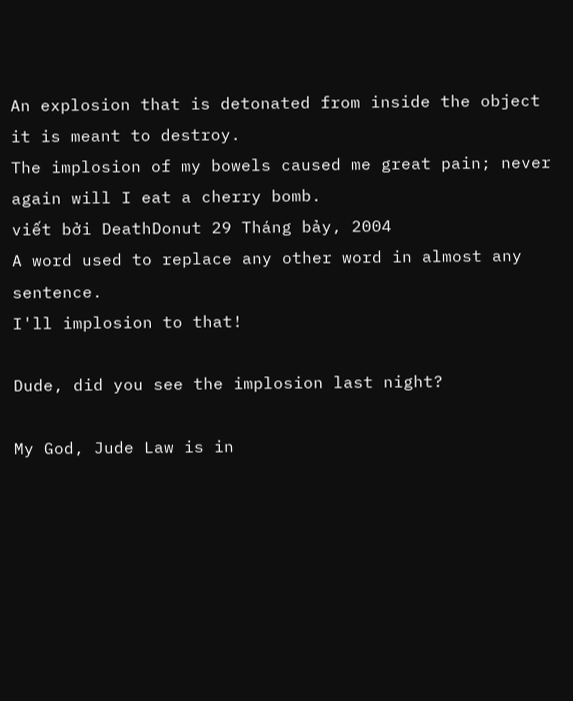An explosion that is detonated from inside the object it is meant to destroy.
The implosion of my bowels caused me great pain; never again will I eat a cherry bomb.
viết bởi DeathDonut 29 Tháng bảy, 2004
A word used to replace any other word in almost any sentence.
I'll implosion to that!

Dude, did you see the implosion last night?

My God, Jude Law is in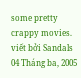some pretty crappy movies.
viết bởi Sandals 04 Tháng ba, 2005